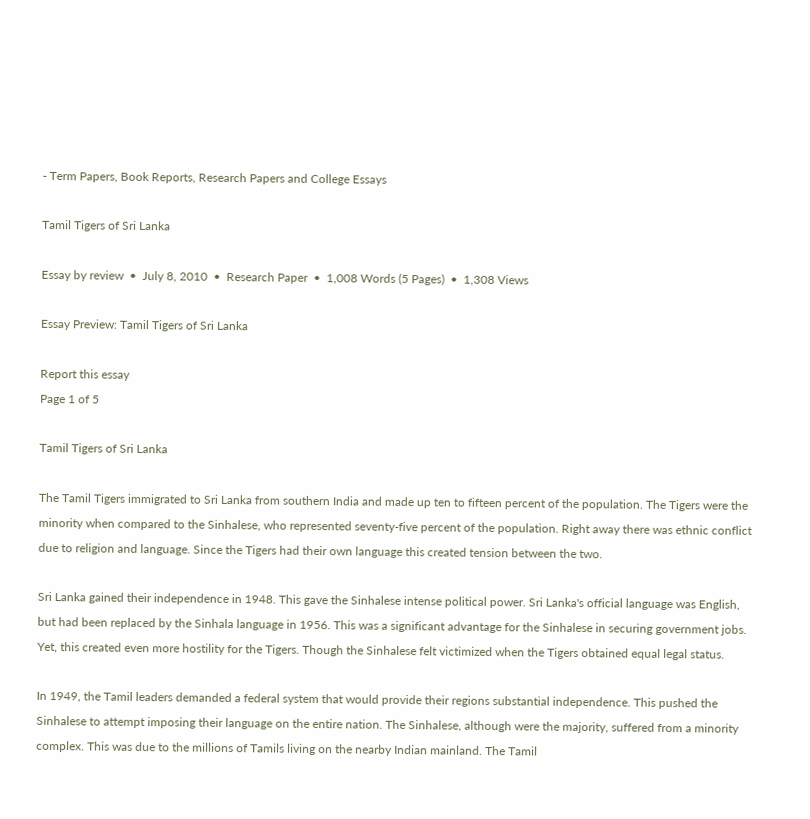- Term Papers, Book Reports, Research Papers and College Essays

Tamil Tigers of Sri Lanka

Essay by review  •  July 8, 2010  •  Research Paper  •  1,008 Words (5 Pages)  •  1,308 Views

Essay Preview: Tamil Tigers of Sri Lanka

Report this essay
Page 1 of 5

Tamil Tigers of Sri Lanka

The Tamil Tigers immigrated to Sri Lanka from southern India and made up ten to fifteen percent of the population. The Tigers were the minority when compared to the Sinhalese, who represented seventy-five percent of the population. Right away there was ethnic conflict due to religion and language. Since the Tigers had their own language this created tension between the two.

Sri Lanka gained their independence in 1948. This gave the Sinhalese intense political power. Sri Lanka's official language was English, but had been replaced by the Sinhala language in 1956. This was a significant advantage for the Sinhalese in securing government jobs. Yet, this created even more hostility for the Tigers. Though the Sinhalese felt victimized when the Tigers obtained equal legal status.

In 1949, the Tamil leaders demanded a federal system that would provide their regions substantial independence. This pushed the Sinhalese to attempt imposing their language on the entire nation. The Sinhalese, although were the majority, suffered from a minority complex. This was due to the millions of Tamils living on the nearby Indian mainland. The Tamil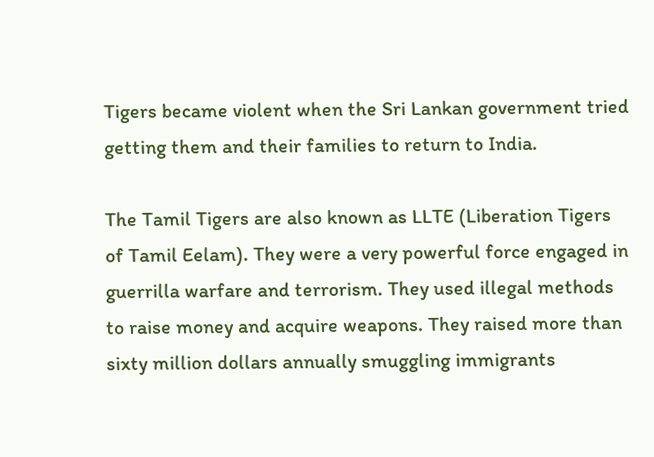Tigers became violent when the Sri Lankan government tried getting them and their families to return to India.

The Tamil Tigers are also known as LLTE (Liberation Tigers of Tamil Eelam). They were a very powerful force engaged in guerrilla warfare and terrorism. They used illegal methods to raise money and acquire weapons. They raised more than sixty million dollars annually smuggling immigrants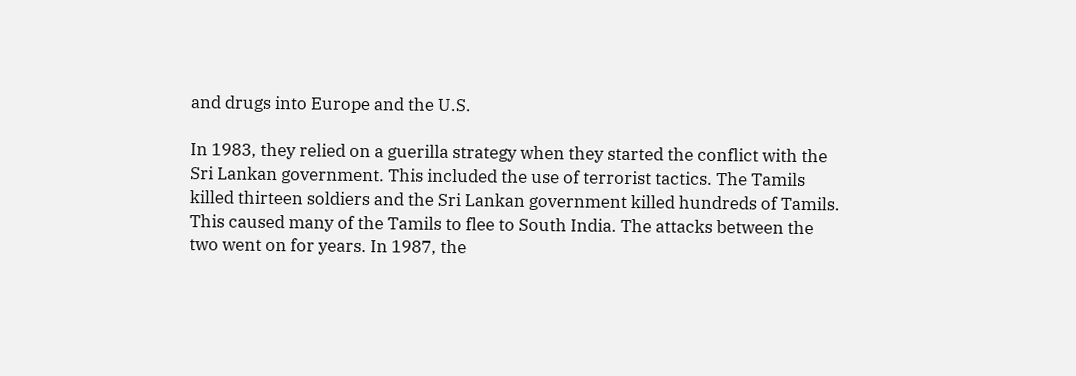and drugs into Europe and the U.S.

In 1983, they relied on a guerilla strategy when they started the conflict with the Sri Lankan government. This included the use of terrorist tactics. The Tamils killed thirteen soldiers and the Sri Lankan government killed hundreds of Tamils. This caused many of the Tamils to flee to South India. The attacks between the two went on for years. In 1987, the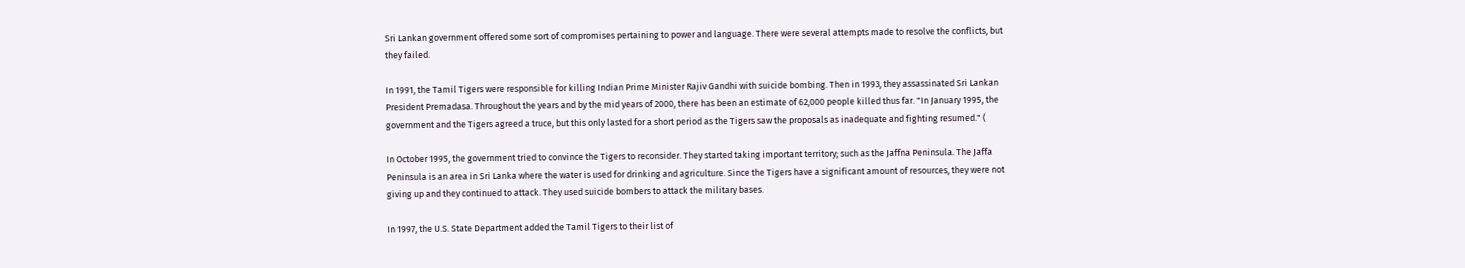Sri Lankan government offered some sort of compromises pertaining to power and language. There were several attempts made to resolve the conflicts, but they failed.

In 1991, the Tamil Tigers were responsible for killing Indian Prime Minister Rajiv Gandhi with suicide bombing. Then in 1993, they assassinated Sri Lankan President Premadasa. Throughout the years and by the mid years of 2000, there has been an estimate of 62,000 people killed thus far. "In January 1995, the government and the Tigers agreed a truce, but this only lasted for a short period as the Tigers saw the proposals as inadequate and fighting resumed." (

In October 1995, the government tried to convince the Tigers to reconsider. They started taking important territory; such as the Jaffna Peninsula. The Jaffa Peninsula is an area in Sri Lanka where the water is used for drinking and agriculture. Since the Tigers have a significant amount of resources, they were not giving up and they continued to attack. They used suicide bombers to attack the military bases.

In 1997, the U.S. State Department added the Tamil Tigers to their list of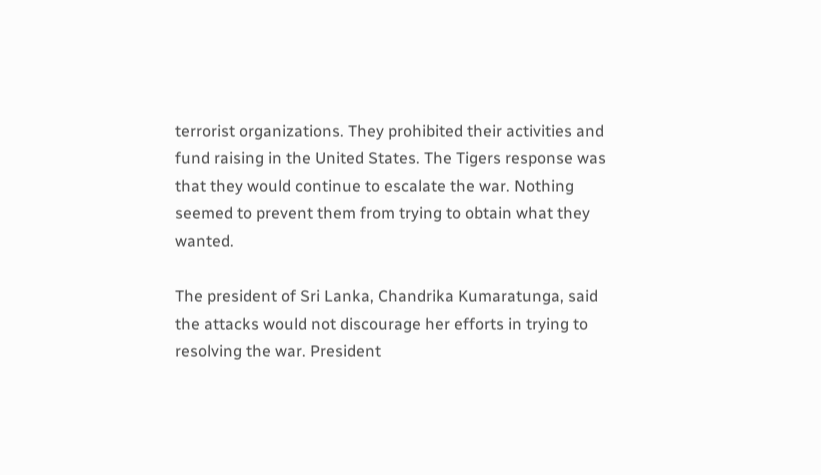terrorist organizations. They prohibited their activities and fund raising in the United States. The Tigers response was that they would continue to escalate the war. Nothing seemed to prevent them from trying to obtain what they wanted.

The president of Sri Lanka, Chandrika Kumaratunga, said the attacks would not discourage her efforts in trying to resolving the war. President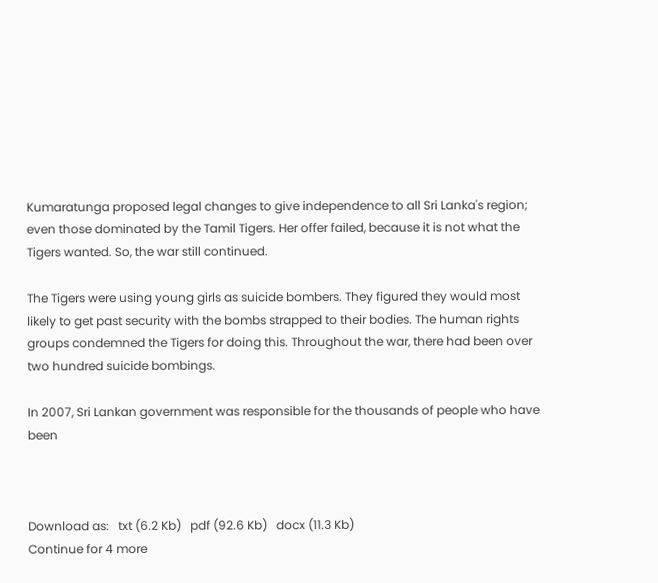Kumaratunga proposed legal changes to give independence to all Sri Lanka's region; even those dominated by the Tamil Tigers. Her offer failed, because it is not what the Tigers wanted. So, the war still continued.

The Tigers were using young girls as suicide bombers. They figured they would most likely to get past security with the bombs strapped to their bodies. The human rights groups condemned the Tigers for doing this. Throughout the war, there had been over two hundred suicide bombings.

In 2007, Sri Lankan government was responsible for the thousands of people who have been



Download as:   txt (6.2 Kb)   pdf (92.6 Kb)   docx (11.3 Kb)
Continue for 4 more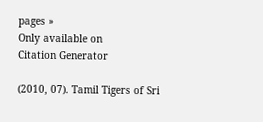pages »
Only available on
Citation Generator

(2010, 07). Tamil Tigers of Sri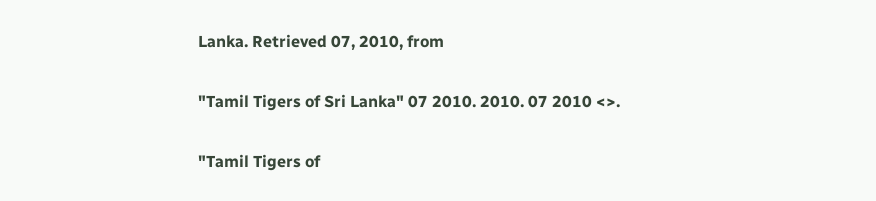Lanka. Retrieved 07, 2010, from

"Tamil Tigers of Sri Lanka" 07 2010. 2010. 07 2010 <>.

"Tamil Tigers of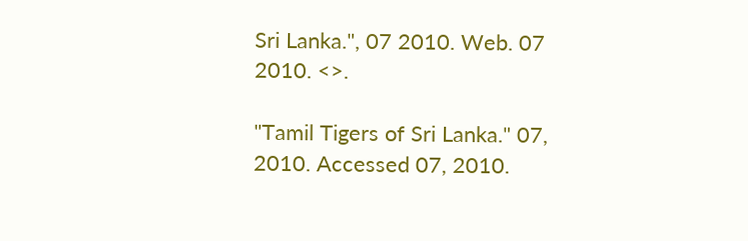Sri Lanka.", 07 2010. Web. 07 2010. <>.

"Tamil Tigers of Sri Lanka." 07, 2010. Accessed 07, 2010.